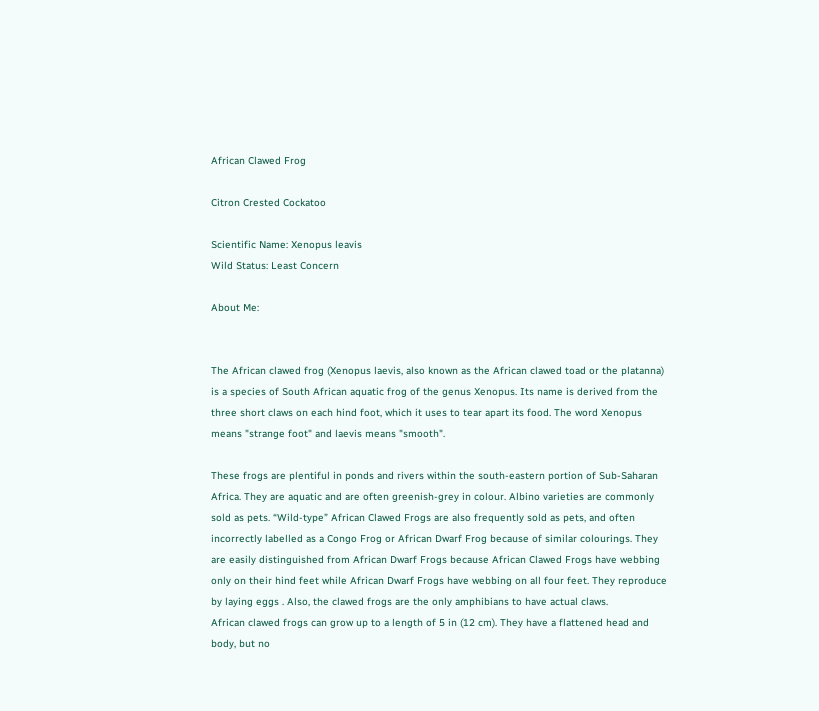African Clawed Frog

Citron Crested Cockatoo

Scientific Name: Xenopus leavis
Wild Status: Least Concern

About Me:


The African clawed frog (Xenopus laevis, also known as the African clawed toad or the platanna) is a species of South African aquatic frog of the genus Xenopus. Its name is derived from the three short claws on each hind foot, which it uses to tear apart its food. The word Xenopus means "strange foot" and laevis means "smooth".

These frogs are plentiful in ponds and rivers within the south-eastern portion of Sub-Saharan Africa. They are aquatic and are often greenish-grey in colour. Albino varieties are commonly sold as pets. “Wild-type” African Clawed Frogs are also frequently sold as pets, and often incorrectly labelled as a Congo Frog or African Dwarf Frog because of similar colourings. They are easily distinguished from African Dwarf Frogs because African Clawed Frogs have webbing only on their hind feet while African Dwarf Frogs have webbing on all four feet. They reproduce by laying eggs . Also, the clawed frogs are the only amphibians to have actual claws.
African clawed frogs can grow up to a length of 5 in (12 cm). They have a flattened head and body, but no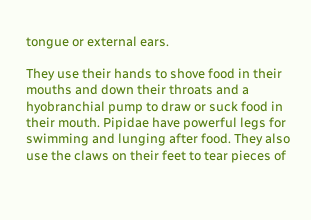tongue or external ears.

They use their hands to shove food in their mouths and down their throats and a hyobranchial pump to draw or suck food in their mouth. Pipidae have powerful legs for swimming and lunging after food. They also use the claws on their feet to tear pieces of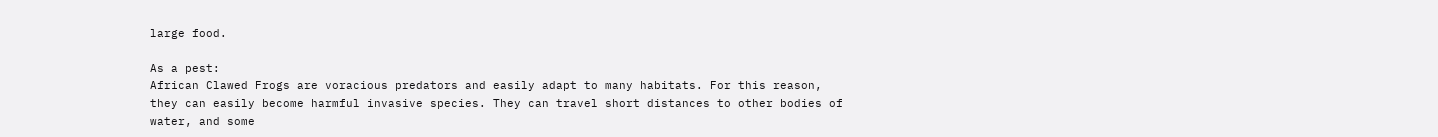large food.

As a pest:
African Clawed Frogs are voracious predators and easily adapt to many habitats. For this reason, they can easily become harmful invasive species. They can travel short distances to other bodies of water, and some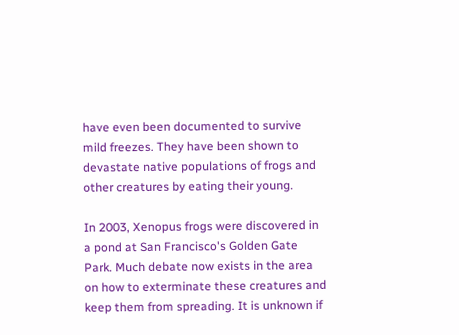have even been documented to survive mild freezes. They have been shown to devastate native populations of frogs and other creatures by eating their young.

In 2003, Xenopus frogs were discovered in a pond at San Francisco's Golden Gate Park. Much debate now exists in the area on how to exterminate these creatures and keep them from spreading. It is unknown if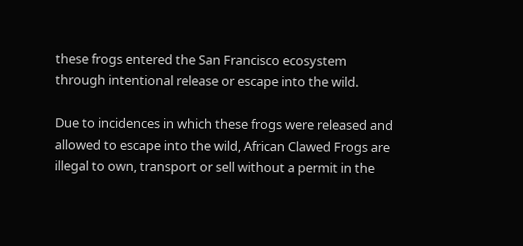these frogs entered the San Francisco ecosystem through intentional release or escape into the wild.

Due to incidences in which these frogs were released and allowed to escape into the wild, African Clawed Frogs are illegal to own, transport or sell without a permit in the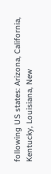following US states: Arizona, California, Kentucky, Louisiana, New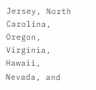Jersey, North Carolina, Oregon, Virginia, Hawaii, Nevada, and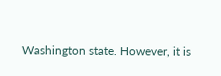Washington state. However, it is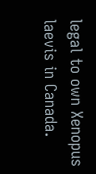legal to own Xenopus laevis in Canada.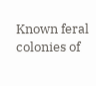Known feral colonies of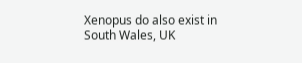Xenopus do also exist in South Wales, UK